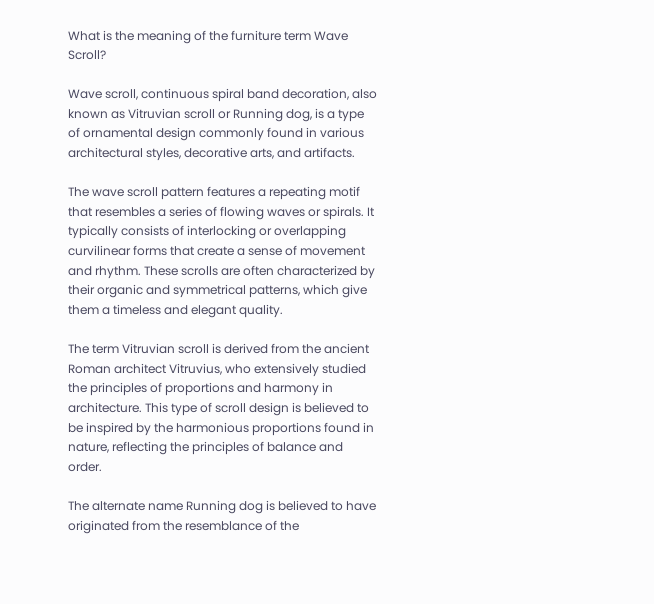What is the meaning of the furniture term Wave Scroll?

Wave scroll, continuous spiral band decoration, also known as Vitruvian scroll or Running dog, is a type of ornamental design commonly found in various architectural styles, decorative arts, and artifacts.

The wave scroll pattern features a repeating motif that resembles a series of flowing waves or spirals. It typically consists of interlocking or overlapping curvilinear forms that create a sense of movement and rhythm. These scrolls are often characterized by their organic and symmetrical patterns, which give them a timeless and elegant quality.

The term Vitruvian scroll is derived from the ancient Roman architect Vitruvius, who extensively studied the principles of proportions and harmony in architecture. This type of scroll design is believed to be inspired by the harmonious proportions found in nature, reflecting the principles of balance and order.

The alternate name Running dog is believed to have originated from the resemblance of the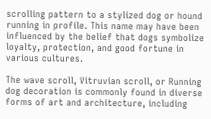scrolling pattern to a stylized dog or hound running in profile. This name may have been influenced by the belief that dogs symbolize loyalty, protection, and good fortune in various cultures.

The wave scroll, Vitruvian scroll, or Running dog decoration is commonly found in diverse forms of art and architecture, including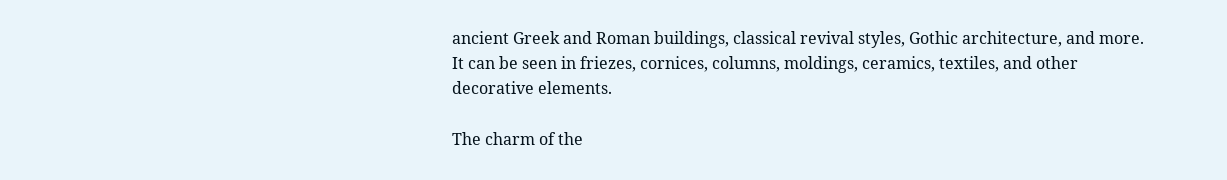ancient Greek and Roman buildings, classical revival styles, Gothic architecture, and more. It can be seen in friezes, cornices, columns, moldings, ceramics, textiles, and other decorative elements.

The charm of the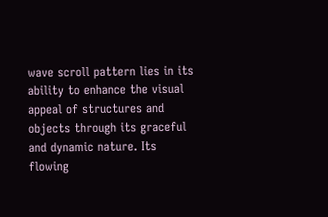wave scroll pattern lies in its ability to enhance the visual appeal of structures and objects through its graceful and dynamic nature. Its flowing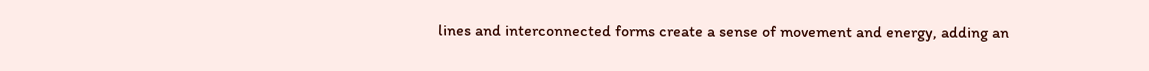lines and interconnected forms create a sense of movement and energy, adding an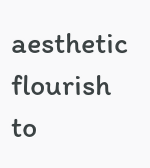aesthetic flourish to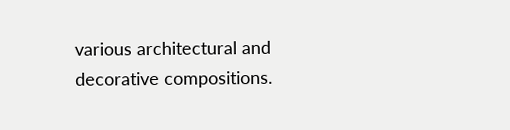various architectural and decorative compositions.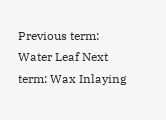Previous term: Water Leaf Next term: Wax Inlaying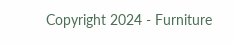Copyright 2024 - Furniture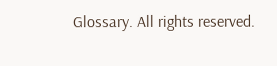Glossary. All rights reserved.